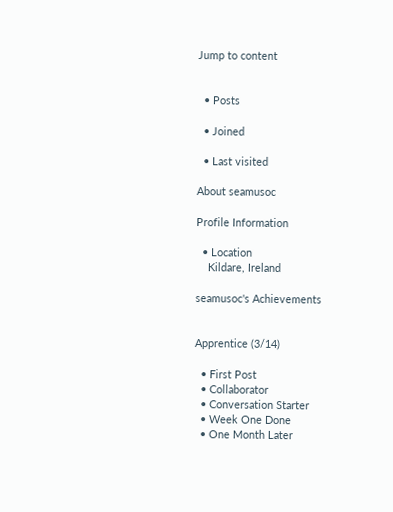Jump to content


  • Posts

  • Joined

  • Last visited

About seamusoc

Profile Information

  • Location
    Kildare, Ireland

seamusoc's Achievements


Apprentice (3/14)

  • First Post
  • Collaborator
  • Conversation Starter
  • Week One Done
  • One Month Later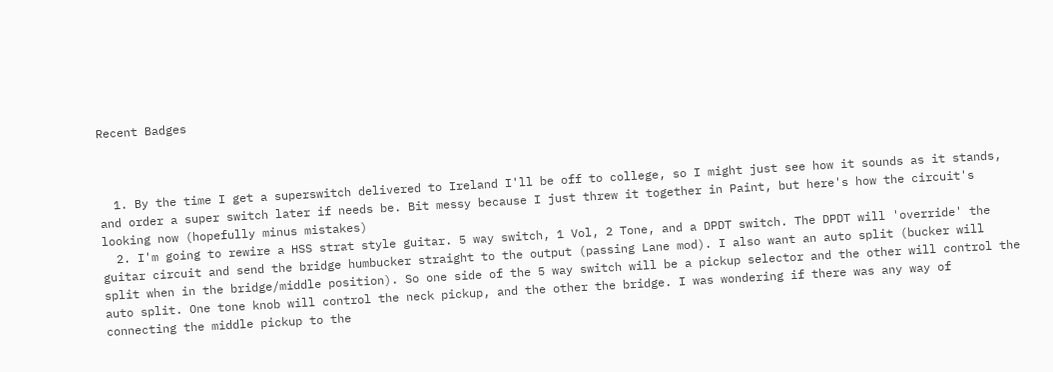Recent Badges



  1. By the time I get a superswitch delivered to Ireland I'll be off to college, so I might just see how it sounds as it stands, and order a super switch later if needs be. Bit messy because I just threw it together in Paint, but here's how the circuit's looking now (hopefully minus mistakes)
  2. I'm going to rewire a HSS strat style guitar. 5 way switch, 1 Vol, 2 Tone, and a DPDT switch. The DPDT will 'override' the guitar circuit and send the bridge humbucker straight to the output (passing Lane mod). I also want an auto split (bucker will split when in the bridge/middle position). So one side of the 5 way switch will be a pickup selector and the other will control the auto split. One tone knob will control the neck pickup, and the other the bridge. I was wondering if there was any way of connecting the middle pickup to the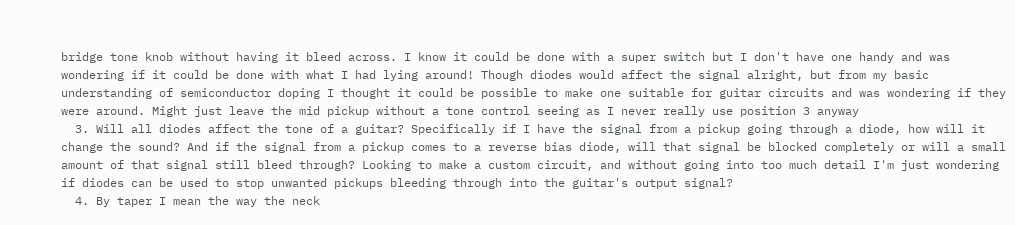bridge tone knob without having it bleed across. I know it could be done with a super switch but I don't have one handy and was wondering if it could be done with what I had lying around! Though diodes would affect the signal alright, but from my basic understanding of semiconductor doping I thought it could be possible to make one suitable for guitar circuits and was wondering if they were around. Might just leave the mid pickup without a tone control seeing as I never really use position 3 anyway
  3. Will all diodes affect the tone of a guitar? Specifically if I have the signal from a pickup going through a diode, how will it change the sound? And if the signal from a pickup comes to a reverse bias diode, will that signal be blocked completely or will a small amount of that signal still bleed through? Looking to make a custom circuit, and without going into too much detail I'm just wondering if diodes can be used to stop unwanted pickups bleeding through into the guitar's output signal?
  4. By taper I mean the way the neck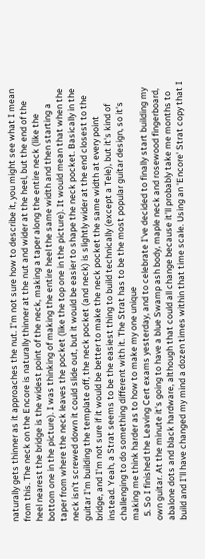naturally gets thinner as it approaches the nut. I'm not sure how to describe it, you might see what I mean from this. The neck on the Encore is naturally thinner at the nut and wider at the heel, but the end of the heel nearest the bridge is the widest point of the neck, making a taper along the entire neck (like the bottom one in the picture). I was thinking of making the entire heel the same width and then starting a taper from where the neck leaves the pocket (like the top one in the picture). It would mean that when the neck isn't screwed down it could slide out, but it would be easier to shape the neck pocket. Basically in the guitar I'm building the template off, the neck pocket (and neck) is slightly wider at the end closest to the bridge, and I'm not sure if it would be better to make the neck pocket the same width at every point instead. Yeah, a Strat seems to be the easiest thing to build technically (except a Tele), but it's kind of challenging to do something different with it. The Strat has to be the most popular guitar design, so it's making me think harder as to how to make my one unique
  5. So I finished the Leaving Cert exams yesterday, and to celebrate I've decided to finally start building my own guitar. At the minute it's going to have a blue Swamp ash body, maple neck and rosewood fingerboard, abalone dots and black hardware, although that could all change because it'll probably take me months to build and I'll have changed my mind a dozen times within that time scale. Using an 'Encore' Strat copy that I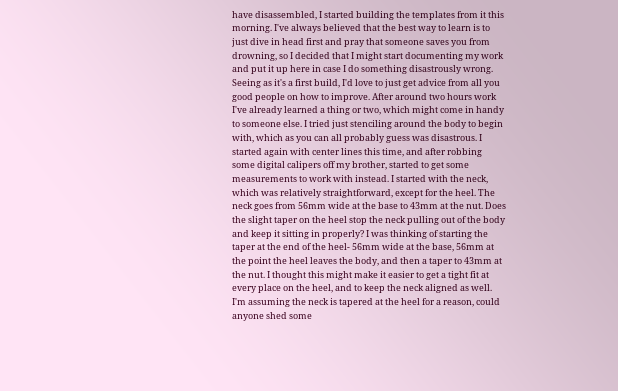have disassembled, I started building the templates from it this morning. I've always believed that the best way to learn is to just dive in head first and pray that someone saves you from drowning, so I decided that I might start documenting my work and put it up here in case I do something disastrously wrong. Seeing as it's a first build, I'd love to just get advice from all you good people on how to improve. After around two hours work I've already learned a thing or two, which might come in handy to someone else. I tried just stenciling around the body to begin with, which as you can all probably guess was disastrous. I started again with center lines this time, and after robbing some digital calipers off my brother, started to get some measurements to work with instead. I started with the neck, which was relatively straightforward, except for the heel. The neck goes from 56mm wide at the base to 43mm at the nut. Does the slight taper on the heel stop the neck pulling out of the body and keep it sitting in properly? I was thinking of starting the taper at the end of the heel- 56mm wide at the base, 56mm at the point the heel leaves the body, and then a taper to 43mm at the nut. I thought this might make it easier to get a tight fit at every place on the heel, and to keep the neck aligned as well. I'm assuming the neck is tapered at the heel for a reason, could anyone shed some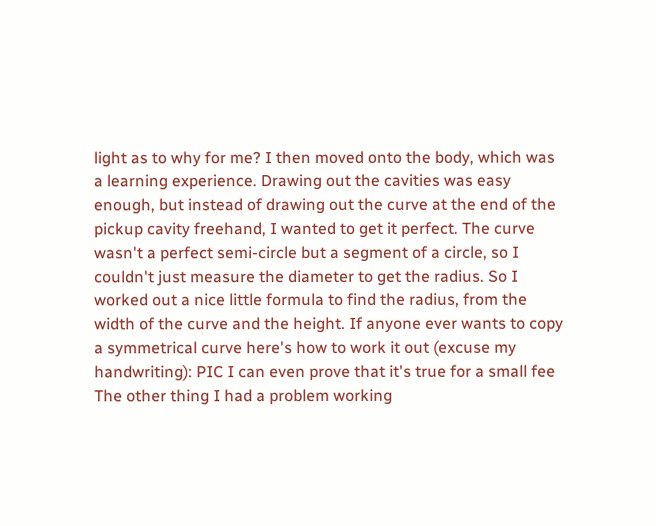light as to why for me? I then moved onto the body, which was a learning experience. Drawing out the cavities was easy enough, but instead of drawing out the curve at the end of the pickup cavity freehand, I wanted to get it perfect. The curve wasn't a perfect semi-circle but a segment of a circle, so I couldn't just measure the diameter to get the radius. So I worked out a nice little formula to find the radius, from the width of the curve and the height. If anyone ever wants to copy a symmetrical curve here's how to work it out (excuse my handwriting): PIC I can even prove that it's true for a small fee The other thing I had a problem working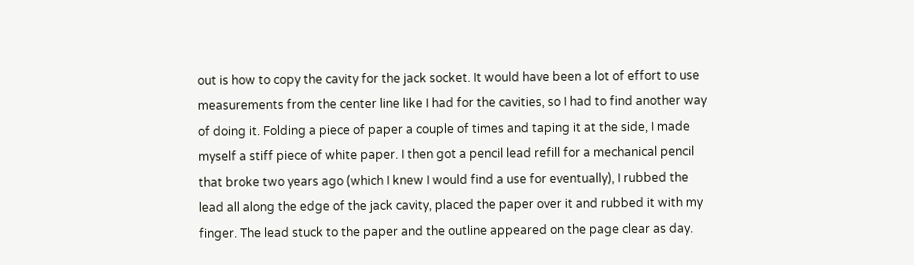out is how to copy the cavity for the jack socket. It would have been a lot of effort to use measurements from the center line like I had for the cavities, so I had to find another way of doing it. Folding a piece of paper a couple of times and taping it at the side, I made myself a stiff piece of white paper. I then got a pencil lead refill for a mechanical pencil that broke two years ago (which I knew I would find a use for eventually), I rubbed the lead all along the edge of the jack cavity, placed the paper over it and rubbed it with my finger. The lead stuck to the paper and the outline appeared on the page clear as day.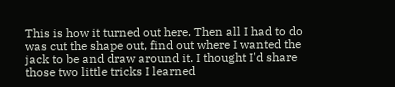This is how it turned out here. Then all I had to do was cut the shape out, find out where I wanted the jack to be and draw around it. I thought I'd share those two little tricks I learned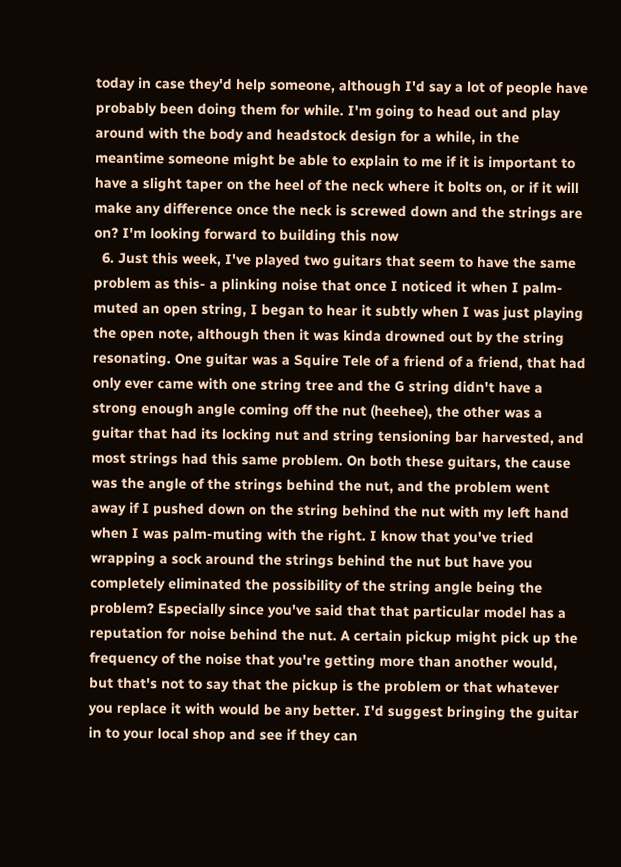today in case they'd help someone, although I'd say a lot of people have probably been doing them for while. I'm going to head out and play around with the body and headstock design for a while, in the meantime someone might be able to explain to me if it is important to have a slight taper on the heel of the neck where it bolts on, or if it will make any difference once the neck is screwed down and the strings are on? I'm looking forward to building this now
  6. Just this week, I've played two guitars that seem to have the same problem as this- a plinking noise that once I noticed it when I palm-muted an open string, I began to hear it subtly when I was just playing the open note, although then it was kinda drowned out by the string resonating. One guitar was a Squire Tele of a friend of a friend, that had only ever came with one string tree and the G string didn't have a strong enough angle coming off the nut (heehee), the other was a guitar that had its locking nut and string tensioning bar harvested, and most strings had this same problem. On both these guitars, the cause was the angle of the strings behind the nut, and the problem went away if I pushed down on the string behind the nut with my left hand when I was palm-muting with the right. I know that you've tried wrapping a sock around the strings behind the nut but have you completely eliminated the possibility of the string angle being the problem? Especially since you've said that that particular model has a reputation for noise behind the nut. A certain pickup might pick up the frequency of the noise that you're getting more than another would, but that's not to say that the pickup is the problem or that whatever you replace it with would be any better. I'd suggest bringing the guitar in to your local shop and see if they can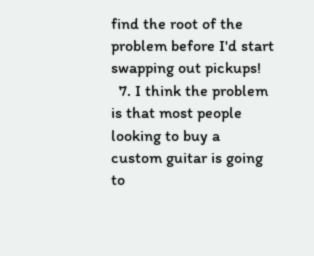find the root of the problem before I'd start swapping out pickups!
  7. I think the problem is that most people looking to buy a custom guitar is going to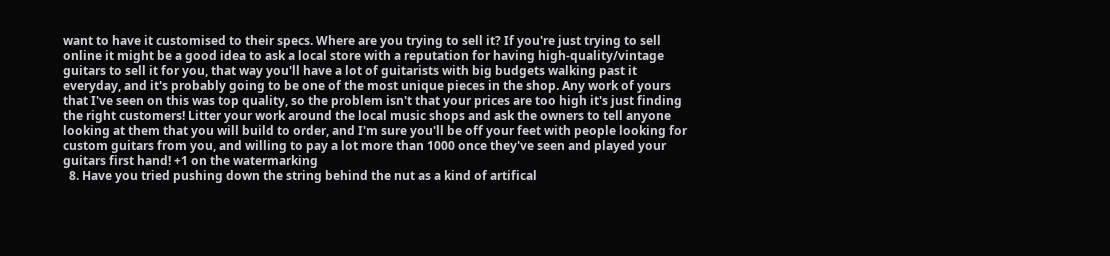want to have it customised to their specs. Where are you trying to sell it? If you're just trying to sell online it might be a good idea to ask a local store with a reputation for having high-quality/vintage guitars to sell it for you, that way you'll have a lot of guitarists with big budgets walking past it everyday, and it's probably going to be one of the most unique pieces in the shop. Any work of yours that I've seen on this was top quality, so the problem isn't that your prices are too high it's just finding the right customers! Litter your work around the local music shops and ask the owners to tell anyone looking at them that you will build to order, and I'm sure you'll be off your feet with people looking for custom guitars from you, and willing to pay a lot more than 1000 once they've seen and played your guitars first hand! +1 on the watermarking
  8. Have you tried pushing down the string behind the nut as a kind of artifical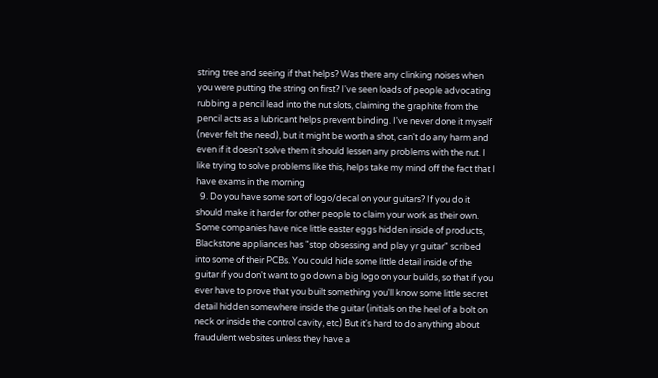string tree and seeing if that helps? Was there any clinking noises when you were putting the string on first? I've seen loads of people advocating rubbing a pencil lead into the nut slots, claiming the graphite from the pencil acts as a lubricant helps prevent binding. I've never done it myself (never felt the need), but it might be worth a shot, can't do any harm and even if it doesn't solve them it should lessen any problems with the nut. I like trying to solve problems like this, helps take my mind off the fact that I have exams in the morning
  9. Do you have some sort of logo/decal on your guitars? If you do it should make it harder for other people to claim your work as their own. Some companies have nice little easter eggs hidden inside of products, Blackstone appliances has "stop obsessing and play yr guitar" scribed into some of their PCBs. You could hide some little detail inside of the guitar if you don't want to go down a big logo on your builds, so that if you ever have to prove that you built something you'll know some little secret detail hidden somewhere inside the guitar (initials on the heel of a bolt on neck or inside the control cavity, etc) But it's hard to do anything about fraudulent websites unless they have a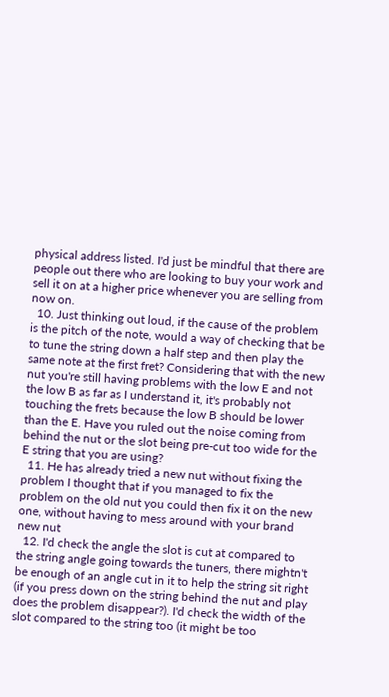physical address listed. I'd just be mindful that there are people out there who are looking to buy your work and sell it on at a higher price whenever you are selling from now on.
  10. Just thinking out loud, if the cause of the problem is the pitch of the note, would a way of checking that be to tune the string down a half step and then play the same note at the first fret? Considering that with the new nut you're still having problems with the low E and not the low B as far as I understand it, it's probably not touching the frets because the low B should be lower than the E. Have you ruled out the noise coming from behind the nut or the slot being pre-cut too wide for the E string that you are using?
  11. He has already tried a new nut without fixing the problem I thought that if you managed to fix the problem on the old nut you could then fix it on the new one, without having to mess around with your brand new nut
  12. I'd check the angle the slot is cut at compared to the string angle going towards the tuners, there mightn't be enough of an angle cut in it to help the string sit right (if you press down on the string behind the nut and play does the problem disappear?). I'd check the width of the slot compared to the string too (it might be too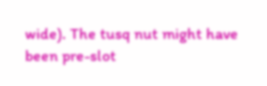wide). The tusq nut might have been pre-slot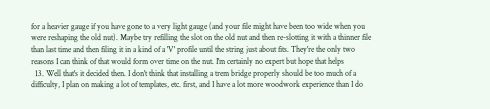for a heavier gauge if you have gone to a very light gauge (and your file might have been too wide when you were reshaping the old nut). Maybe try refilling the slot on the old nut and then re-slotting it with a thinner file than last time and then filing it in a kind of a 'V' profile until the string just about fits. They're the only two reasons I can think of that would form over time on the nut. I'm certainly no expert but hope that helps
  13. Well that's it decided then. I don't think that installing a trem bridge properly should be too much of a difficulty, I plan on making a lot of templates, etc. first, and I have a lot more woodwork experience than I do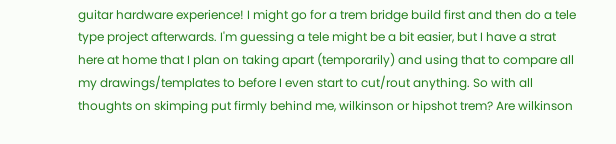guitar hardware experience! I might go for a trem bridge build first and then do a tele type project afterwards. I'm guessing a tele might be a bit easier, but I have a strat here at home that I plan on taking apart (temporarily) and using that to compare all my drawings/templates to before I even start to cut/rout anything. So with all thoughts on skimping put firmly behind me, wilkinson or hipshot trem? Are wilkinson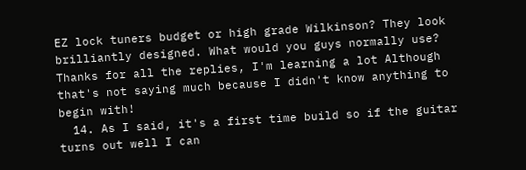EZ lock tuners budget or high grade Wilkinson? They look brilliantly designed. What would you guys normally use? Thanks for all the replies, I'm learning a lot Although that's not saying much because I didn't know anything to begin with!
  14. As I said, it's a first time build so if the guitar turns out well I can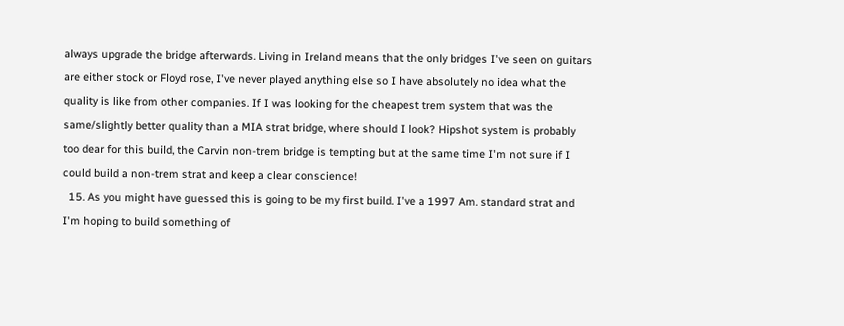always upgrade the bridge afterwards. Living in Ireland means that the only bridges I've seen on guitars are either stock or Floyd rose, I've never played anything else so I have absolutely no idea what the quality is like from other companies. If I was looking for the cheapest trem system that was the same/slightly better quality than a MIA strat bridge, where should I look? Hipshot system is probably too dear for this build, the Carvin non-trem bridge is tempting but at the same time I'm not sure if I could build a non-trem strat and keep a clear conscience!
  15. As you might have guessed this is going to be my first build. I've a 1997 Am. standard strat and I'm hoping to build something of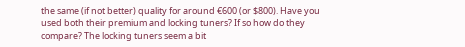the same (if not better) quality for around €600 (or $800). Have you used both their premium and locking tuners? If so how do they compare? The locking tuners seem a bit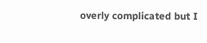overly complicated but I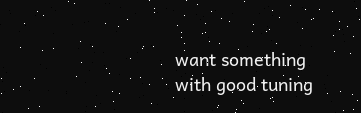want something with good tuning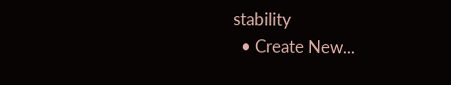stability
  • Create New...